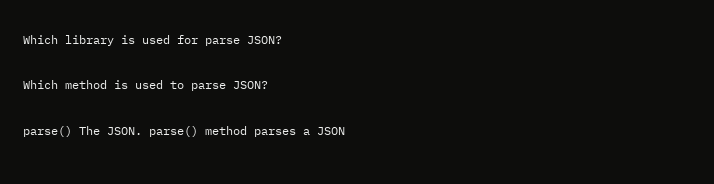Which library is used for parse JSON?

Which method is used to parse JSON?

parse() The JSON. parse() method parses a JSON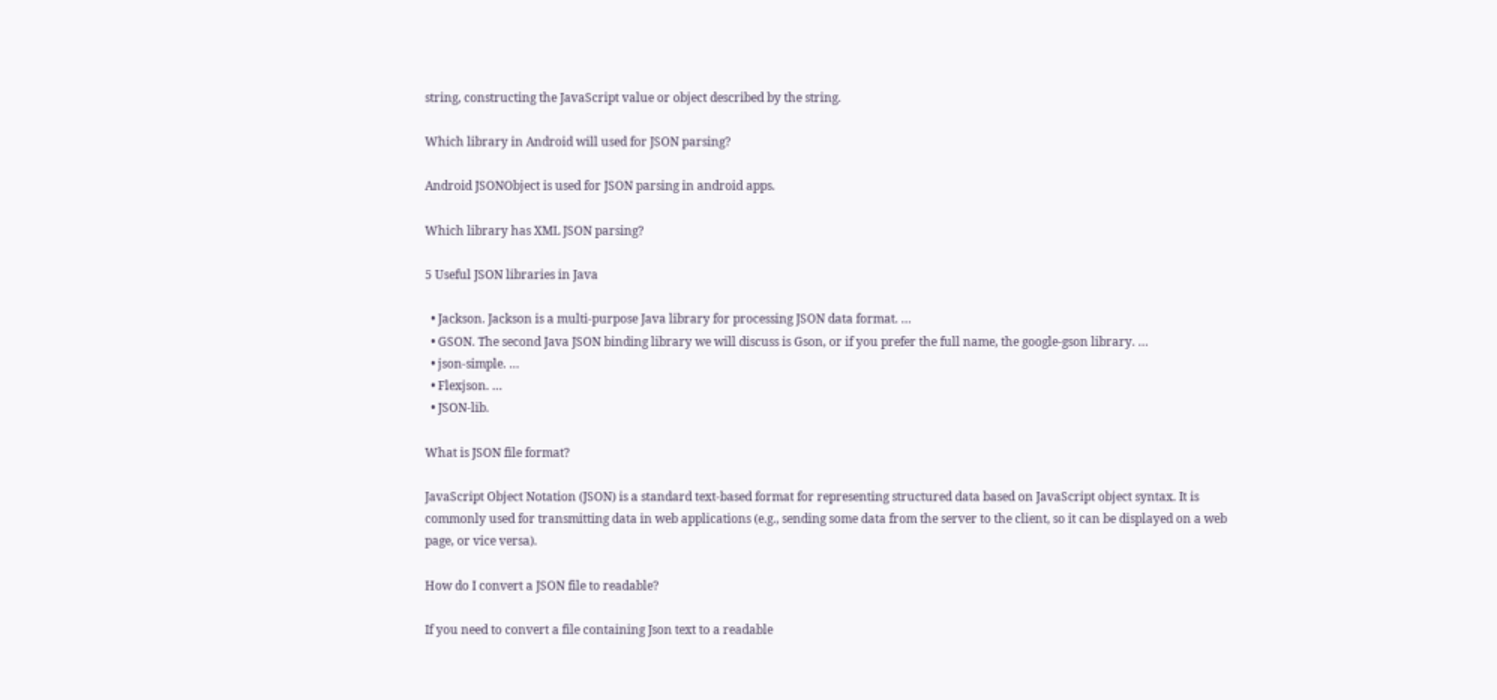string, constructing the JavaScript value or object described by the string.

Which library in Android will used for JSON parsing?

Android JSONObject is used for JSON parsing in android apps.

Which library has XML JSON parsing?

5 Useful JSON libraries in Java

  • Jackson. Jackson is a multi-purpose Java library for processing JSON data format. …
  • GSON. The second Java JSON binding library we will discuss is Gson, or if you prefer the full name, the google-gson library. …
  • json-simple. …
  • Flexjson. …
  • JSON-lib.

What is JSON file format?

JavaScript Object Notation (JSON) is a standard text-based format for representing structured data based on JavaScript object syntax. It is commonly used for transmitting data in web applications (e.g., sending some data from the server to the client, so it can be displayed on a web page, or vice versa).

How do I convert a JSON file to readable?

If you need to convert a file containing Json text to a readable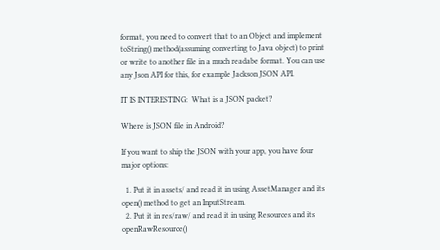format, you need to convert that to an Object and implement toString() method(assuming converting to Java object) to print or write to another file in a much readabe format. You can use any Json API for this, for example Jackson JSON API.

IT IS INTERESTING:  What is a JSON packet?

Where is JSON file in Android?

If you want to ship the JSON with your app, you have four major options:

  1. Put it in assets/ and read it in using AssetManager and its open() method to get an InputStream.
  2. Put it in res/raw/ and read it in using Resources and its openRawResource()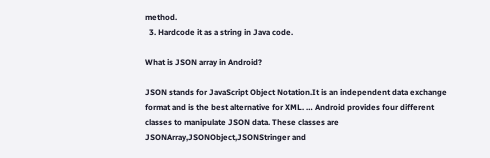method.
  3. Hardcode it as a string in Java code.

What is JSON array in Android?

JSON stands for JavaScript Object Notation.It is an independent data exchange format and is the best alternative for XML. … Android provides four different classes to manipulate JSON data. These classes are JSONArray,JSONObject,JSONStringer and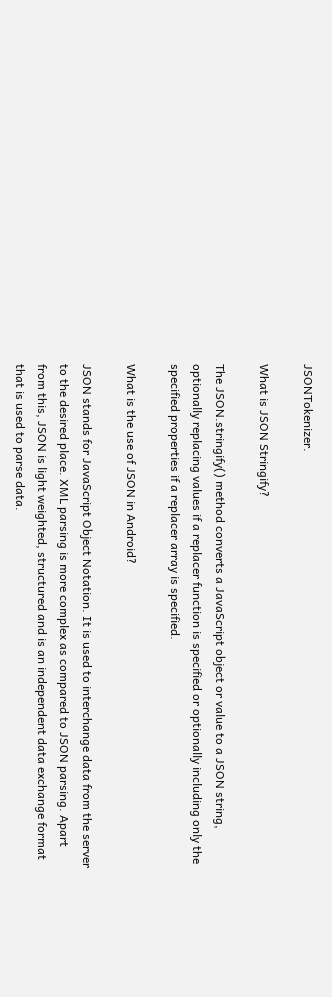JSONTokenizer.

What is JSON Stringify?

The JSON.stringify() method converts a JavaScript object or value to a JSON string, optionally replacing values if a replacer function is specified or optionally including only the specified properties if a replacer array is specified.

What is the use of JSON in Android?

JSON stands for JavaScript Object Notation. It is used to interchange data from the server to the desired place. XML parsing is more complex as compared to JSON parsing. Apart from this, JSON is light weighted, structured and is an independent data exchange format that is used to parse data.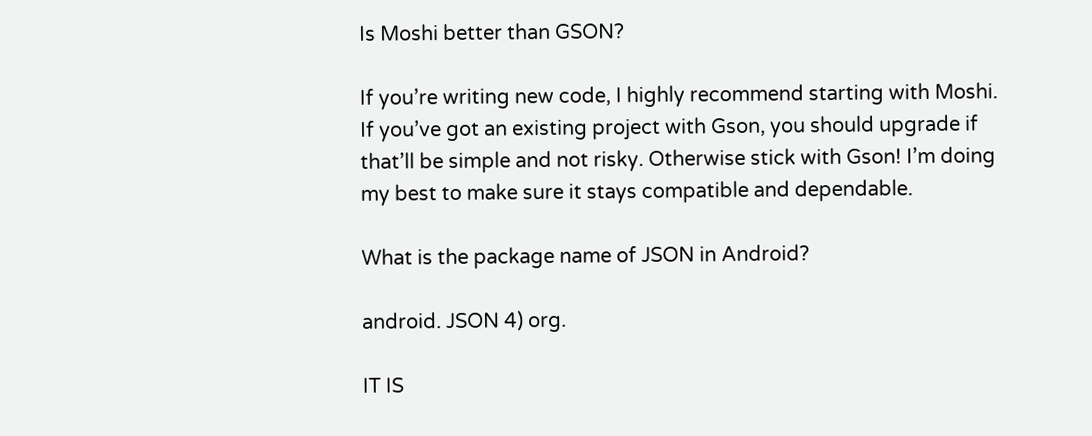Is Moshi better than GSON?

If you’re writing new code, I highly recommend starting with Moshi. If you’ve got an existing project with Gson, you should upgrade if that’ll be simple and not risky. Otherwise stick with Gson! I’m doing my best to make sure it stays compatible and dependable.

What is the package name of JSON in Android?

android. JSON 4) org.

IT IS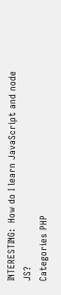INTERESTING:  How do I learn JavaScript and node JS?
Categories PHP